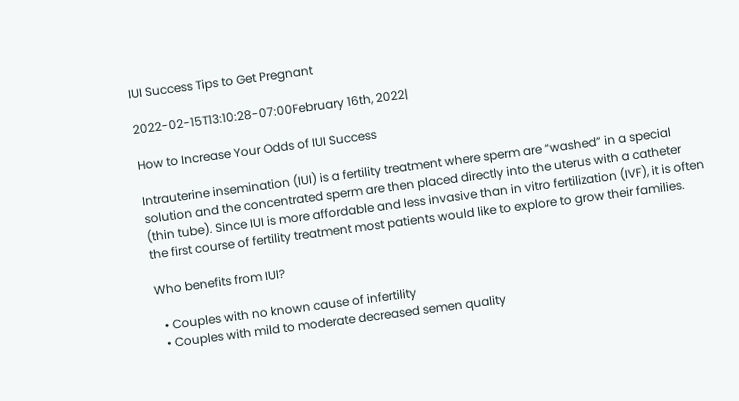IUI Success Tips to Get Pregnant

2022-02-15T13:10:28-07:00February 16th, 2022|

How to Increase Your Odds of IUI Success

Intrauterine insemination (IUI) is a fertility treatment where sperm are “washed” in a special solution and the concentrated sperm are then placed directly into the uterus with a catheter (thin tube). Since IUI is more affordable and less invasive than in vitro fertilization (IVF), it is often the first course of fertility treatment most patients would like to explore to grow their families.

Who benefits from IUI?

  • Couples with no known cause of infertility
  • Couples with mild to moderate decreased semen quality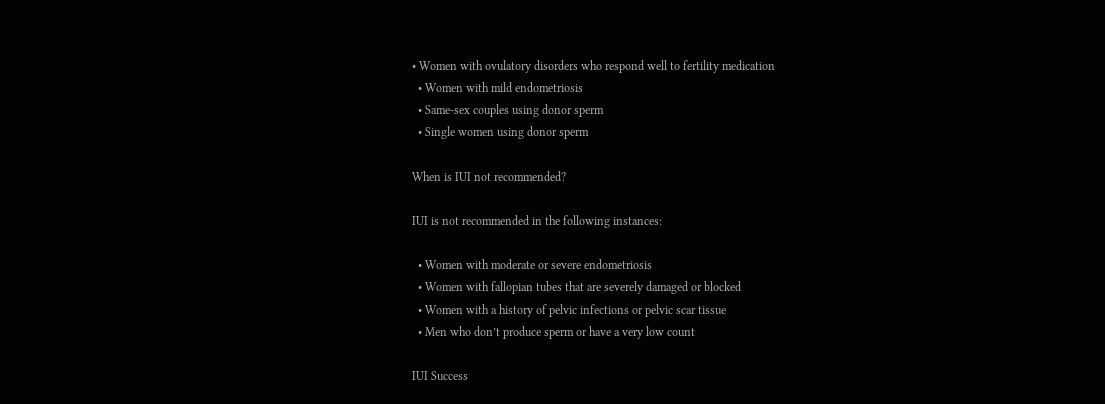• Women with ovulatory disorders who respond well to fertility medication
  • Women with mild endometriosis
  • Same-sex couples using donor sperm
  • Single women using donor sperm

When is IUI not recommended?

IUI is not recommended in the following instances:

  • Women with moderate or severe endometriosis
  • Women with fallopian tubes that are severely damaged or blocked
  • Women with a history of pelvic infections or pelvic scar tissue
  • Men who don’t produce sperm or have a very low count

IUI Success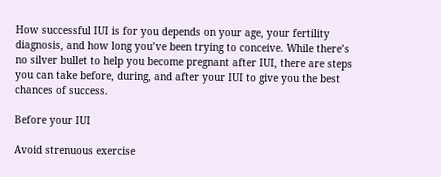How successful IUI is for you depends on your age, your fertility diagnosis, and how long you’ve been trying to conceive. While there’s no silver bullet to help you become pregnant after IUI, there are steps you can take before, during, and after your IUI to give you the best chances of success.

Before your IUI

Avoid strenuous exercise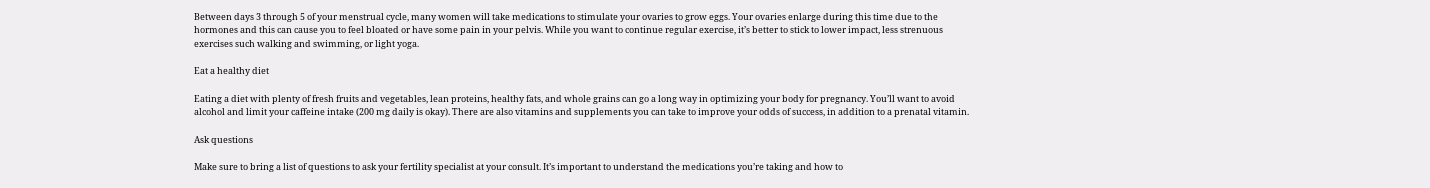Between days 3 through 5 of your menstrual cycle, many women will take medications to stimulate your ovaries to grow eggs. Your ovaries enlarge during this time due to the hormones and this can cause you to feel bloated or have some pain in your pelvis. While you want to continue regular exercise, it’s better to stick to lower impact, less strenuous exercises such walking and swimming, or light yoga.

Eat a healthy diet

Eating a diet with plenty of fresh fruits and vegetables, lean proteins, healthy fats, and whole grains can go a long way in optimizing your body for pregnancy. You’ll want to avoid alcohol and limit your caffeine intake (200 mg daily is okay). There are also vitamins and supplements you can take to improve your odds of success, in addition to a prenatal vitamin.

Ask questions

Make sure to bring a list of questions to ask your fertility specialist at your consult. It’s important to understand the medications you’re taking and how to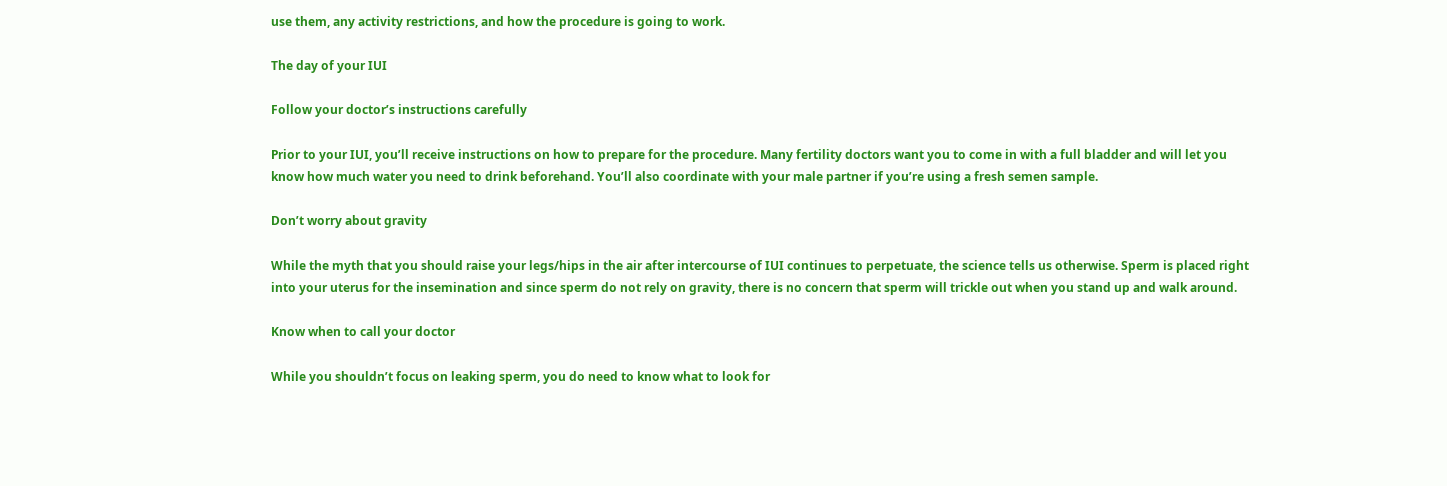use them, any activity restrictions, and how the procedure is going to work.

The day of your IUI

Follow your doctor’s instructions carefully

Prior to your IUI, you’ll receive instructions on how to prepare for the procedure. Many fertility doctors want you to come in with a full bladder and will let you know how much water you need to drink beforehand. You’ll also coordinate with your male partner if you’re using a fresh semen sample.

Don’t worry about gravity

While the myth that you should raise your legs/hips in the air after intercourse of IUI continues to perpetuate, the science tells us otherwise. Sperm is placed right into your uterus for the insemination and since sperm do not rely on gravity, there is no concern that sperm will trickle out when you stand up and walk around.

Know when to call your doctor

While you shouldn’t focus on leaking sperm, you do need to know what to look for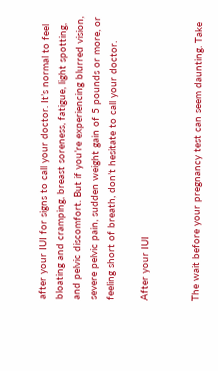after your IUI for signs to call your doctor. It’s normal to feel bloating and cramping, breast soreness, fatigue, light spotting, and pelvic discomfort. But if you’re experiencing blurred vision, severe pelvic pain, sudden weight gain of 5 pounds or more, or feeling short of breath, don’t hesitate to call your doctor.

After your IUI


The wait before your pregnancy test can seem daunting. Take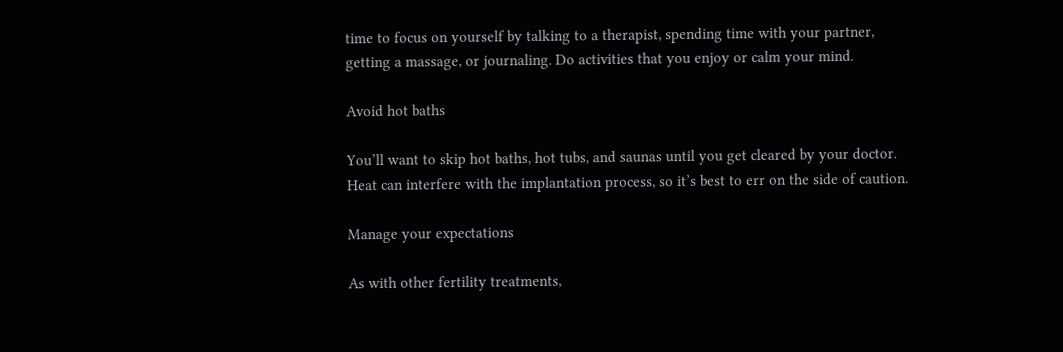time to focus on yourself by talking to a therapist, spending time with your partner, getting a massage, or journaling. Do activities that you enjoy or calm your mind.

Avoid hot baths

You’ll want to skip hot baths, hot tubs, and saunas until you get cleared by your doctor. Heat can interfere with the implantation process, so it’s best to err on the side of caution.

Manage your expectations

As with other fertility treatments,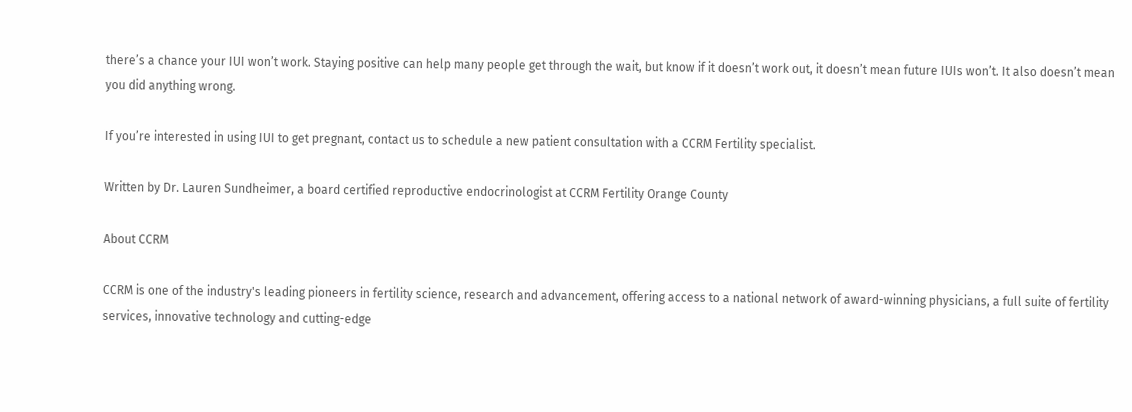there’s a chance your IUI won’t work. Staying positive can help many people get through the wait, but know if it doesn’t work out, it doesn’t mean future IUIs won’t. It also doesn’t mean you did anything wrong.

If you’re interested in using IUI to get pregnant, contact us to schedule a new patient consultation with a CCRM Fertility specialist.

Written by Dr. Lauren Sundheimer, a board certified reproductive endocrinologist at CCRM Fertility Orange County

About CCRM

CCRM is one of the industry's leading pioneers in fertility science, research and advancement, offering access to a national network of award-winning physicians, a full suite of fertility services, innovative technology and cutting-edge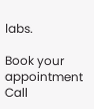labs.

Book your appointment Call